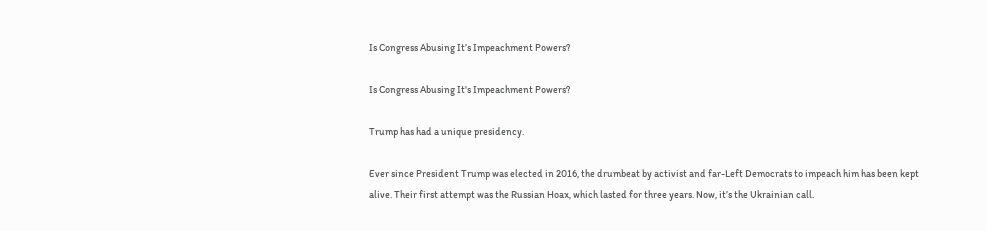Is Congress Abusing It’s Impeachment Powers?

Is Congress Abusing It's Impeachment Powers?

Trump has had a unique presidency.

Ever since President Trump was elected in 2016, the drumbeat by activist and far-Left Democrats to impeach him has been kept alive. Their first attempt was the Russian Hoax, which lasted for three years. Now, it’s the Ukrainian call.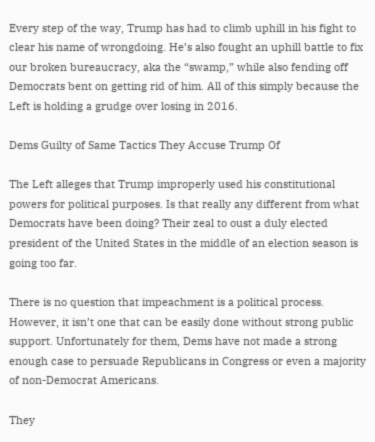Every step of the way, Trump has had to climb uphill in his fight to clear his name of wrongdoing. He’s also fought an uphill battle to fix our broken bureaucracy, aka the “swamp,” while also fending off Democrats bent on getting rid of him. All of this simply because the Left is holding a grudge over losing in 2016.

Dems Guilty of Same Tactics They Accuse Trump Of

The Left alleges that Trump improperly used his constitutional powers for political purposes. Is that really any different from what Democrats have been doing? Their zeal to oust a duly elected president of the United States in the middle of an election season is going too far.

There is no question that impeachment is a political process. However, it isn’t one that can be easily done without strong public support. Unfortunately for them, Dems have not made a strong enough case to persuade Republicans in Congress or even a majority of non-Democrat Americans.

They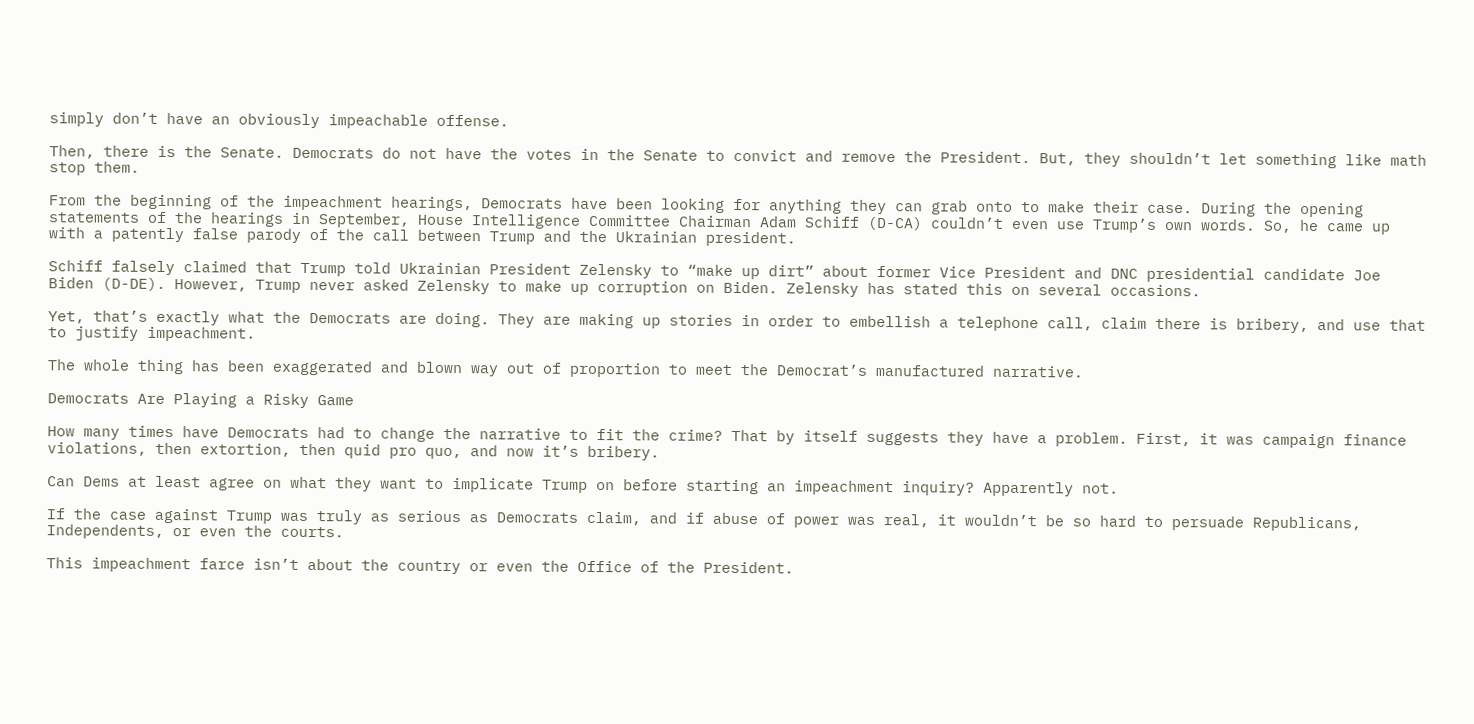simply don’t have an obviously impeachable offense.

Then, there is the Senate. Democrats do not have the votes in the Senate to convict and remove the President. But, they shouldn’t let something like math stop them.

From the beginning of the impeachment hearings, Democrats have been looking for anything they can grab onto to make their case. During the opening statements of the hearings in September, House Intelligence Committee Chairman Adam Schiff (D-CA) couldn’t even use Trump’s own words. So, he came up with a patently false parody of the call between Trump and the Ukrainian president.

Schiff falsely claimed that Trump told Ukrainian President Zelensky to “make up dirt” about former Vice President and DNC presidential candidate Joe Biden (D-DE). However, Trump never asked Zelensky to make up corruption on Biden. Zelensky has stated this on several occasions.

Yet, that’s exactly what the Democrats are doing. They are making up stories in order to embellish a telephone call, claim there is bribery, and use that to justify impeachment.

The whole thing has been exaggerated and blown way out of proportion to meet the Democrat’s manufactured narrative.

Democrats Are Playing a Risky Game

How many times have Democrats had to change the narrative to fit the crime? That by itself suggests they have a problem. First, it was campaign finance violations, then extortion, then quid pro quo, and now it’s bribery.

Can Dems at least agree on what they want to implicate Trump on before starting an impeachment inquiry? Apparently not.

If the case against Trump was truly as serious as Democrats claim, and if abuse of power was real, it wouldn’t be so hard to persuade Republicans, Independents, or even the courts.

This impeachment farce isn’t about the country or even the Office of the President.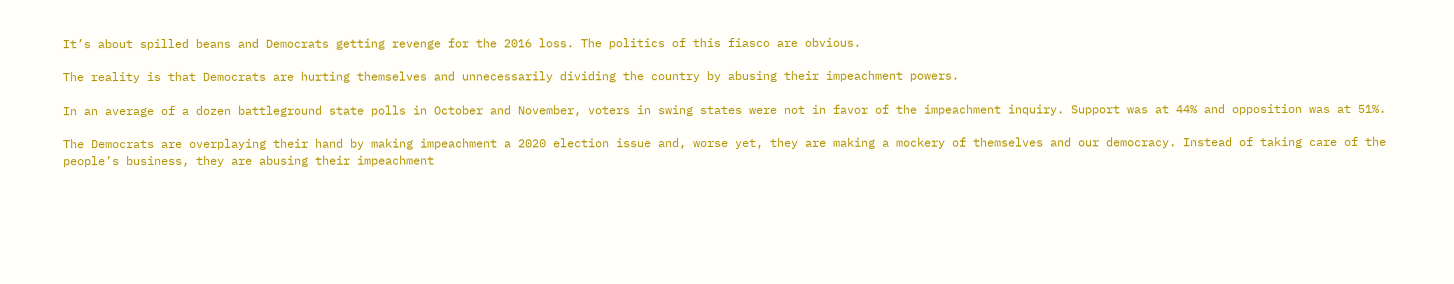It’s about spilled beans and Democrats getting revenge for the 2016 loss. The politics of this fiasco are obvious.

The reality is that Democrats are hurting themselves and unnecessarily dividing the country by abusing their impeachment powers.

In an average of a dozen battleground state polls in October and November, voters in swing states were not in favor of the impeachment inquiry. Support was at 44% and opposition was at 51%.

The Democrats are overplaying their hand by making impeachment a 2020 election issue and, worse yet, they are making a mockery of themselves and our democracy. Instead of taking care of the people’s business, they are abusing their impeachment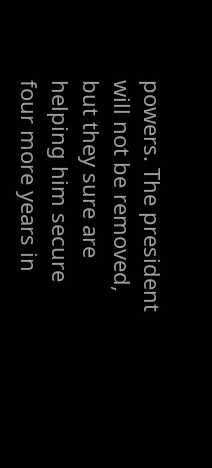powers. The president will not be removed, but they sure are helping him secure four more years in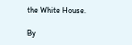the White House.

By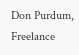Don Purdum, Freelance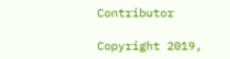Contributor

Copyright 2019,